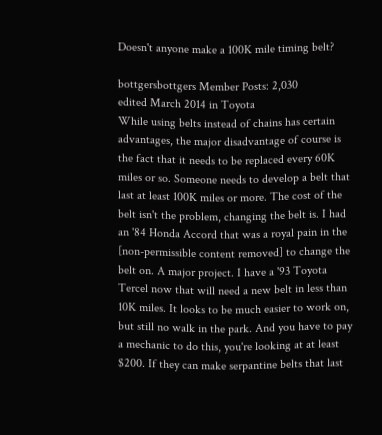Doesn't anyone make a 100K mile timing belt?

bottgersbottgers Member Posts: 2,030
edited March 2014 in Toyota
While using belts instead of chains has certain advantages, the major disadvantage of course is the fact that it needs to be replaced every 60K miles or so. Someone needs to develop a belt that last at least 100K miles or more. The cost of the belt isn't the problem, changing the belt is. I had an '84 Honda Accord that was a royal pain in the [non-permissible content removed] to change the belt on. A major project. I have a '93 Toyota Tercel now that will need a new belt in less than 10K miles. It looks to be much easier to work on, but still no walk in the park. And you have to pay a mechanic to do this, you're looking at at least $200. If they can make serpantine belts that last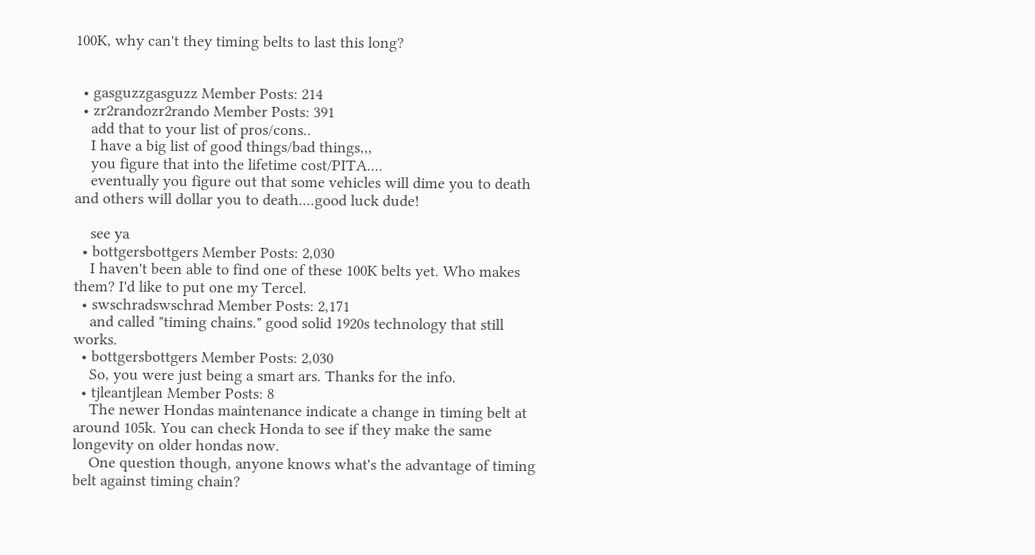100K, why can't they timing belts to last this long?


  • gasguzzgasguzz Member Posts: 214
  • zr2randozr2rando Member Posts: 391
    add that to your list of pros/cons..
    I have a big list of good things/bad things,,,
    you figure that into the lifetime cost/PITA....
    eventually you figure out that some vehicles will dime you to death and others will dollar you to death....good luck dude!

    see ya
  • bottgersbottgers Member Posts: 2,030
    I haven't been able to find one of these 100K belts yet. Who makes them? I'd like to put one my Tercel.
  • swschradswschrad Member Posts: 2,171
    and called "timing chains." good solid 1920s technology that still works.
  • bottgersbottgers Member Posts: 2,030
    So, you were just being a smart ars. Thanks for the info.
  • tjleantjlean Member Posts: 8
    The newer Hondas maintenance indicate a change in timing belt at around 105k. You can check Honda to see if they make the same longevity on older hondas now.
    One question though, anyone knows what's the advantage of timing belt against timing chain?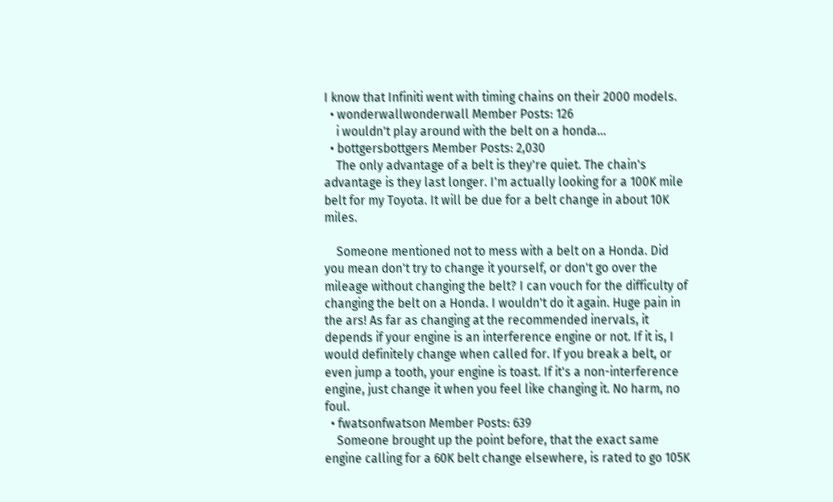I know that Infiniti went with timing chains on their 2000 models.
  • wonderwallwonderwall Member Posts: 126
    i wouldn't play around with the belt on a honda...
  • bottgersbottgers Member Posts: 2,030
    The only advantage of a belt is they're quiet. The chain's advantage is they last longer. I'm actually looking for a 100K mile belt for my Toyota. It will be due for a belt change in about 10K miles.

    Someone mentioned not to mess with a belt on a Honda. Did you mean don't try to change it yourself, or don't go over the mileage without changing the belt? I can vouch for the difficulty of changing the belt on a Honda. I wouldn't do it again. Huge pain in the ars! As far as changing at the recommended inervals, it depends if your engine is an interference engine or not. If it is, I would definitely change when called for. If you break a belt, or even jump a tooth, your engine is toast. If it's a non-interference engine, just change it when you feel like changing it. No harm, no foul.
  • fwatsonfwatson Member Posts: 639
    Someone brought up the point before, that the exact same engine calling for a 60K belt change elsewhere, is rated to go 105K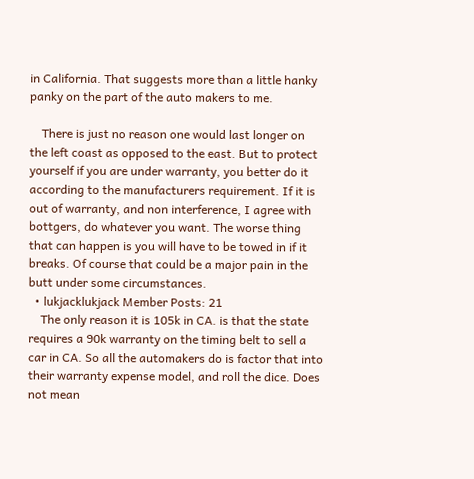in California. That suggests more than a little hanky panky on the part of the auto makers to me.

    There is just no reason one would last longer on the left coast as opposed to the east. But to protect yourself if you are under warranty, you better do it according to the manufacturers requirement. If it is out of warranty, and non interference, I agree with bottgers, do whatever you want. The worse thing that can happen is you will have to be towed in if it breaks. Of course that could be a major pain in the butt under some circumstances.
  • lukjacklukjack Member Posts: 21
    The only reason it is 105k in CA. is that the state requires a 90k warranty on the timing belt to sell a car in CA. So all the automakers do is factor that into their warranty expense model, and roll the dice. Does not mean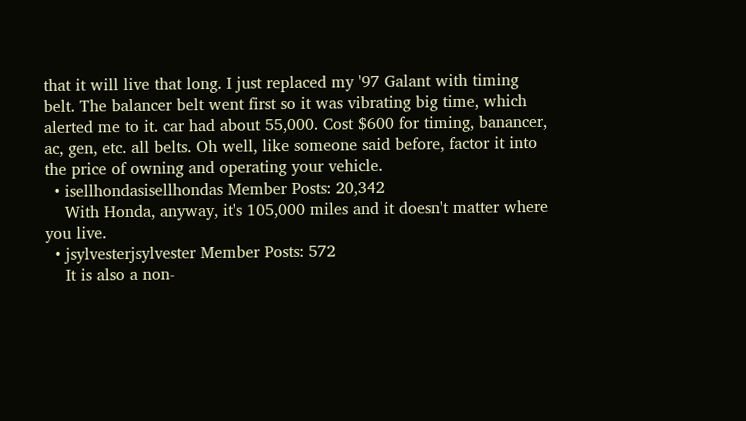that it will live that long. I just replaced my '97 Galant with timing belt. The balancer belt went first so it was vibrating big time, which alerted me to it. car had about 55,000. Cost $600 for timing, banancer, ac, gen, etc. all belts. Oh well, like someone said before, factor it into the price of owning and operating your vehicle.
  • isellhondasisellhondas Member Posts: 20,342
    With Honda, anyway, it's 105,000 miles and it doesn't matter where you live.
  • jsylvesterjsylvester Member Posts: 572
    It is also a non-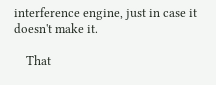interference engine, just in case it doesn't make it.

    That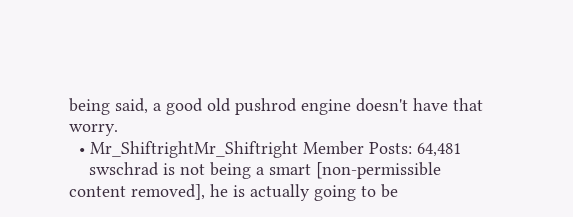being said, a good old pushrod engine doesn't have that worry.
  • Mr_ShiftrightMr_Shiftright Member Posts: 64,481
    swschrad is not being a smart [non-permissible content removed], he is actually going to be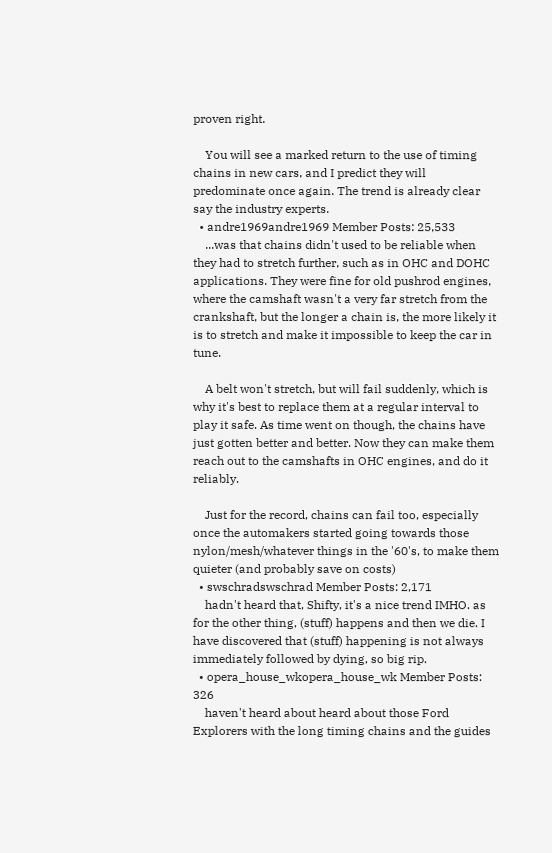proven right.

    You will see a marked return to the use of timing chains in new cars, and I predict they will predominate once again. The trend is already clear say the industry experts.
  • andre1969andre1969 Member Posts: 25,533
    ...was that chains didn't used to be reliable when they had to stretch further, such as in OHC and DOHC applications. They were fine for old pushrod engines, where the camshaft wasn't a very far stretch from the crankshaft, but the longer a chain is, the more likely it is to stretch and make it impossible to keep the car in tune.

    A belt won't stretch, but will fail suddenly, which is why it's best to replace them at a regular interval to play it safe. As time went on though, the chains have just gotten better and better. Now they can make them reach out to the camshafts in OHC engines, and do it reliably.

    Just for the record, chains can fail too, especially once the automakers started going towards those nylon/mesh/whatever things in the '60's, to make them quieter (and probably save on costs)
  • swschradswschrad Member Posts: 2,171
    hadn't heard that, Shifty, it's a nice trend IMHO. as for the other thing, (stuff) happens and then we die. I have discovered that (stuff) happening is not always immediately followed by dying, so big rip.
  • opera_house_wkopera_house_wk Member Posts: 326
    haven't heard about heard about those Ford Explorers with the long timing chains and the guides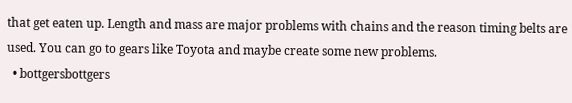that get eaten up. Length and mass are major problems with chains and the reason timing belts are used. You can go to gears like Toyota and maybe create some new problems.
  • bottgersbottgers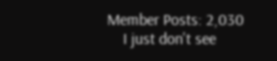Member Posts: 2,030
    I just don't see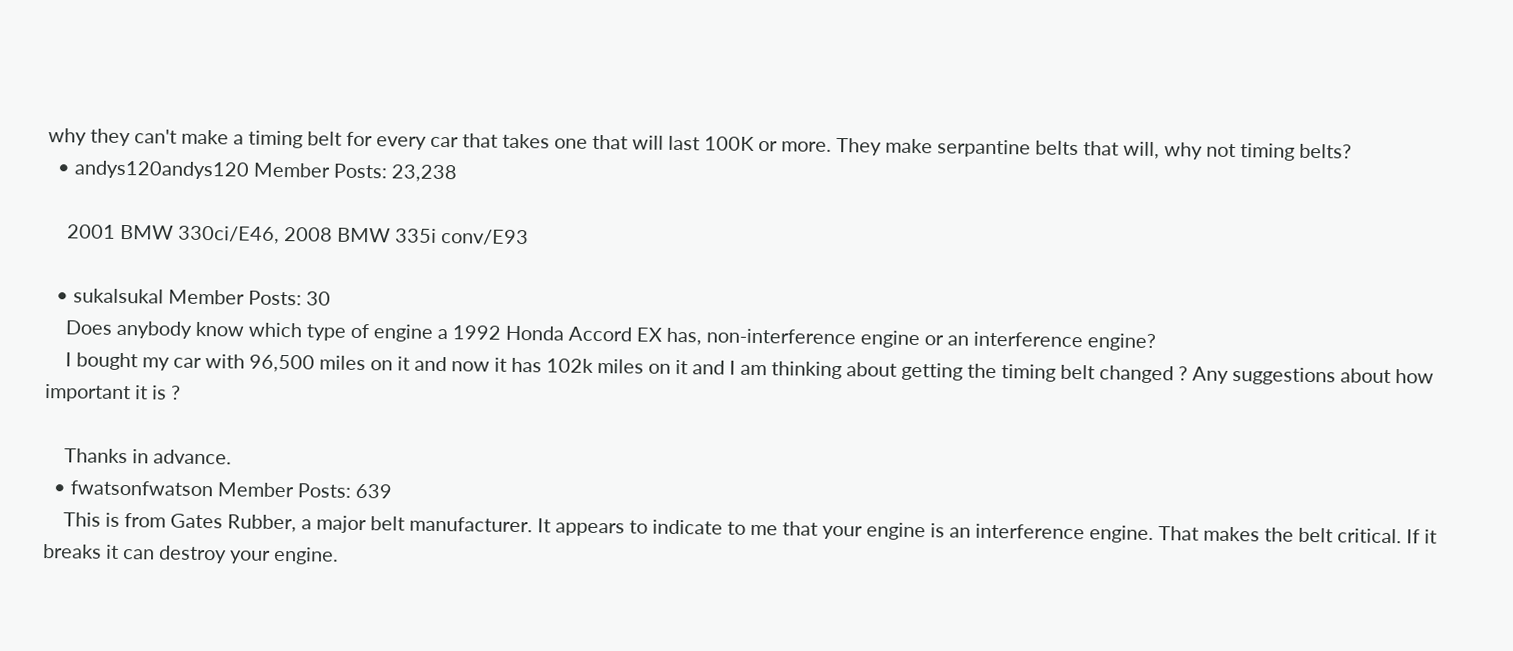why they can't make a timing belt for every car that takes one that will last 100K or more. They make serpantine belts that will, why not timing belts?
  • andys120andys120 Member Posts: 23,238

    2001 BMW 330ci/E46, 2008 BMW 335i conv/E93

  • sukalsukal Member Posts: 30
    Does anybody know which type of engine a 1992 Honda Accord EX has, non-interference engine or an interference engine?
    I bought my car with 96,500 miles on it and now it has 102k miles on it and I am thinking about getting the timing belt changed ? Any suggestions about how important it is ?

    Thanks in advance.
  • fwatsonfwatson Member Posts: 639
    This is from Gates Rubber, a major belt manufacturer. It appears to indicate to me that your engine is an interference engine. That makes the belt critical. If it breaks it can destroy your engine.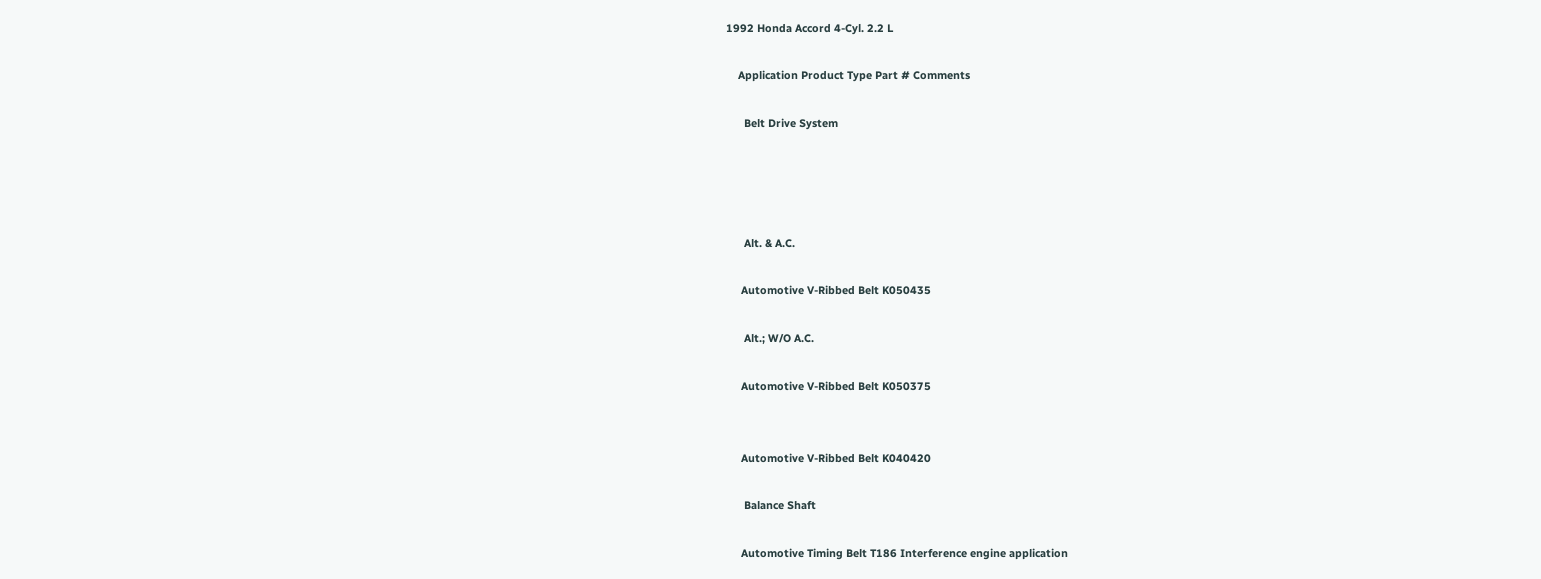1992 Honda Accord 4-Cyl. 2.2 L

    Application Product Type Part # Comments

      Belt Drive System




      Alt. & A.C.

     Automotive V-Ribbed Belt K050435

      Alt.; W/O A.C.

     Automotive V-Ribbed Belt K050375


     Automotive V-Ribbed Belt K040420

      Balance Shaft

     Automotive Timing Belt T186 Interference engine application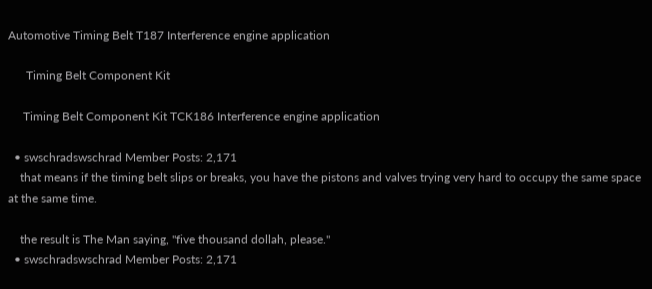Automotive Timing Belt T187 Interference engine application

      Timing Belt Component Kit

     Timing Belt Component Kit TCK186 Interference engine application

  • swschradswschrad Member Posts: 2,171
    that means if the timing belt slips or breaks, you have the pistons and valves trying very hard to occupy the same space at the same time.

    the result is The Man saying, "five thousand dollah, please."
  • swschradswschrad Member Posts: 2,171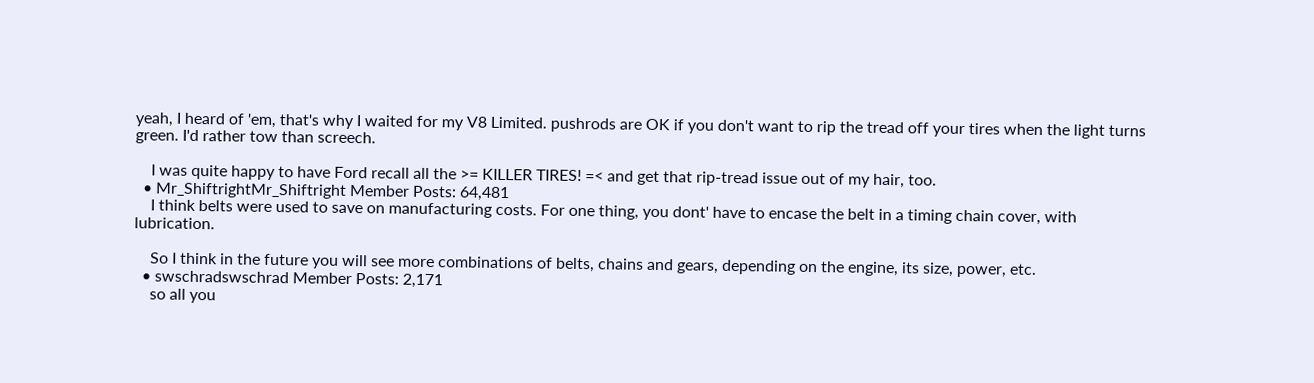yeah, I heard of 'em, that's why I waited for my V8 Limited. pushrods are OK if you don't want to rip the tread off your tires when the light turns green. I'd rather tow than screech.

    I was quite happy to have Ford recall all the >= KILLER TIRES! =< and get that rip-tread issue out of my hair, too.
  • Mr_ShiftrightMr_Shiftright Member Posts: 64,481
    I think belts were used to save on manufacturing costs. For one thing, you dont' have to encase the belt in a timing chain cover, with lubrication.

    So I think in the future you will see more combinations of belts, chains and gears, depending on the engine, its size, power, etc.
  • swschradswschrad Member Posts: 2,171
    so all you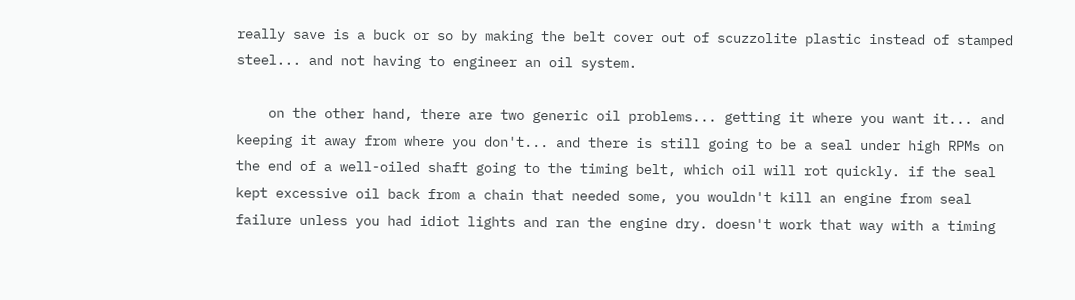really save is a buck or so by making the belt cover out of scuzzolite plastic instead of stamped steel... and not having to engineer an oil system.

    on the other hand, there are two generic oil problems... getting it where you want it... and keeping it away from where you don't... and there is still going to be a seal under high RPMs on the end of a well-oiled shaft going to the timing belt, which oil will rot quickly. if the seal kept excessive oil back from a chain that needed some, you wouldn't kill an engine from seal failure unless you had idiot lights and ran the engine dry. doesn't work that way with a timing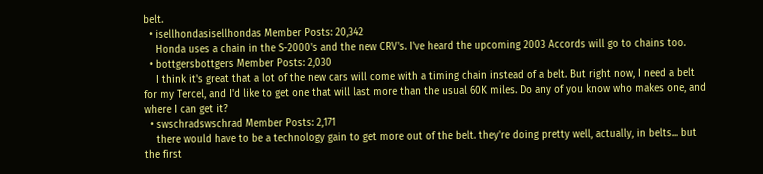belt.
  • isellhondasisellhondas Member Posts: 20,342
    Honda uses a chain in the S-2000's and the new CRV's. I've heard the upcoming 2003 Accords will go to chains too.
  • bottgersbottgers Member Posts: 2,030
    I think it's great that a lot of the new cars will come with a timing chain instead of a belt. But right now, I need a belt for my Tercel, and I'd like to get one that will last more than the usual 60K miles. Do any of you know who makes one, and where I can get it?
  • swschradswschrad Member Posts: 2,171
    there would have to be a technology gain to get more out of the belt. they're doing pretty well, actually, in belts... but the first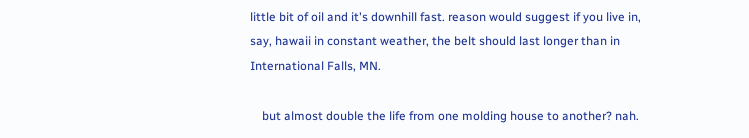little bit of oil and it's downhill fast. reason would suggest if you live in, say, hawaii in constant weather, the belt should last longer than in International Falls, MN.

    but almost double the life from one molding house to another? nah.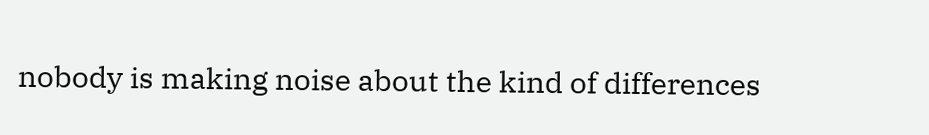nobody is making noise about the kind of differences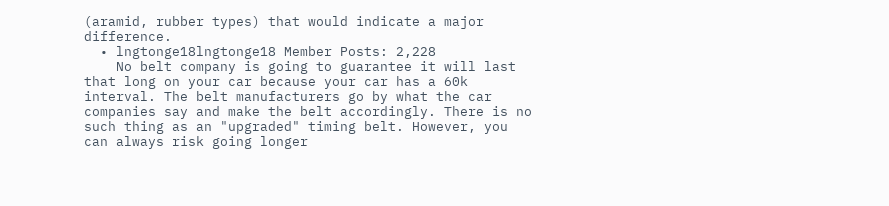(aramid, rubber types) that would indicate a major difference.
  • lngtonge18lngtonge18 Member Posts: 2,228
    No belt company is going to guarantee it will last that long on your car because your car has a 60k interval. The belt manufacturers go by what the car companies say and make the belt accordingly. There is no such thing as an "upgraded" timing belt. However, you can always risk going longer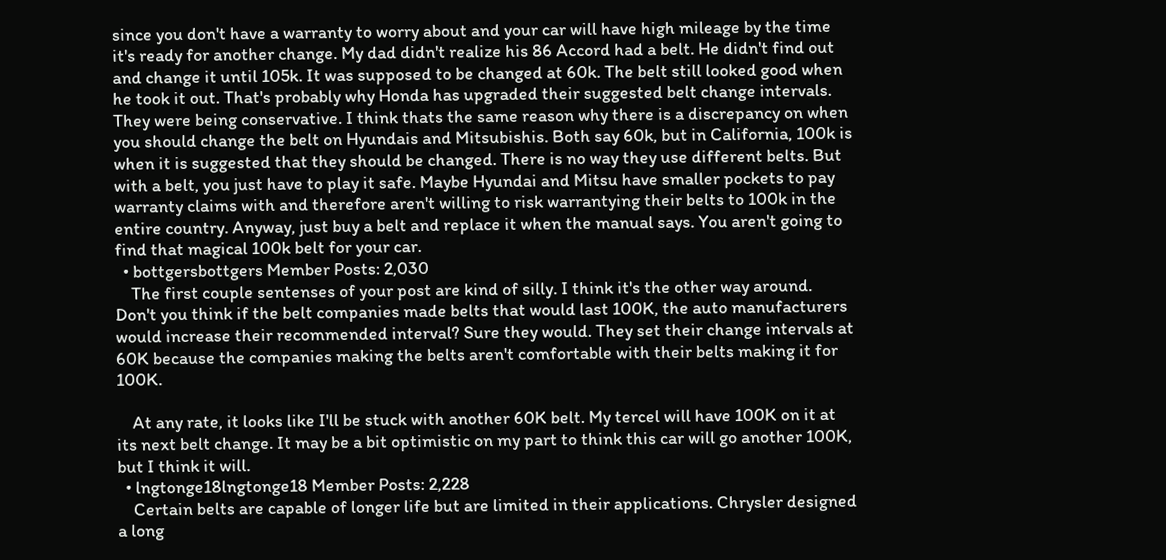since you don't have a warranty to worry about and your car will have high mileage by the time it's ready for another change. My dad didn't realize his 86 Accord had a belt. He didn't find out and change it until 105k. It was supposed to be changed at 60k. The belt still looked good when he took it out. That's probably why Honda has upgraded their suggested belt change intervals. They were being conservative. I think thats the same reason why there is a discrepancy on when you should change the belt on Hyundais and Mitsubishis. Both say 60k, but in California, 100k is when it is suggested that they should be changed. There is no way they use different belts. But with a belt, you just have to play it safe. Maybe Hyundai and Mitsu have smaller pockets to pay warranty claims with and therefore aren't willing to risk warrantying their belts to 100k in the entire country. Anyway, just buy a belt and replace it when the manual says. You aren't going to find that magical 100k belt for your car.
  • bottgersbottgers Member Posts: 2,030
    The first couple sentenses of your post are kind of silly. I think it's the other way around. Don't you think if the belt companies made belts that would last 100K, the auto manufacturers would increase their recommended interval? Sure they would. They set their change intervals at 60K because the companies making the belts aren't comfortable with their belts making it for 100K.

    At any rate, it looks like I'll be stuck with another 60K belt. My tercel will have 100K on it at its next belt change. It may be a bit optimistic on my part to think this car will go another 100K, but I think it will.
  • lngtonge18lngtonge18 Member Posts: 2,228
    Certain belts are capable of longer life but are limited in their applications. Chrysler designed a long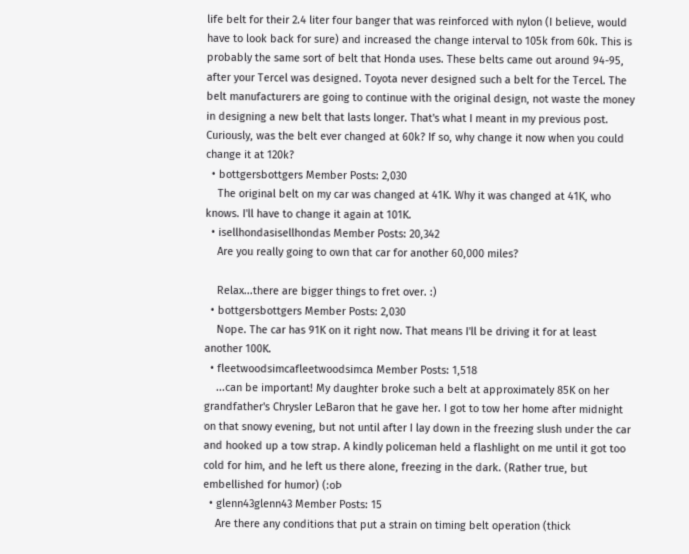life belt for their 2.4 liter four banger that was reinforced with nylon (I believe, would have to look back for sure) and increased the change interval to 105k from 60k. This is probably the same sort of belt that Honda uses. These belts came out around 94-95, after your Tercel was designed. Toyota never designed such a belt for the Tercel. The belt manufacturers are going to continue with the original design, not waste the money in designing a new belt that lasts longer. That's what I meant in my previous post. Curiously, was the belt ever changed at 60k? If so, why change it now when you could change it at 120k?
  • bottgersbottgers Member Posts: 2,030
    The original belt on my car was changed at 41K. Why it was changed at 41K, who knows. I'll have to change it again at 101K.
  • isellhondasisellhondas Member Posts: 20,342
    Are you really going to own that car for another 60,000 miles?

    Relax...there are bigger things to fret over. :)
  • bottgersbottgers Member Posts: 2,030
    Nope. The car has 91K on it right now. That means I'll be driving it for at least another 100K.
  • fleetwoodsimcafleetwoodsimca Member Posts: 1,518
    ...can be important! My daughter broke such a belt at approximately 85K on her grandfather's Chrysler LeBaron that he gave her. I got to tow her home after midnight on that snowy evening, but not until after I lay down in the freezing slush under the car and hooked up a tow strap. A kindly policeman held a flashlight on me until it got too cold for him, and he left us there alone, freezing in the dark. (Rather true, but embellished for humor) (:oÞ
  • glenn43glenn43 Member Posts: 15
    Are there any conditions that put a strain on timing belt operation (thick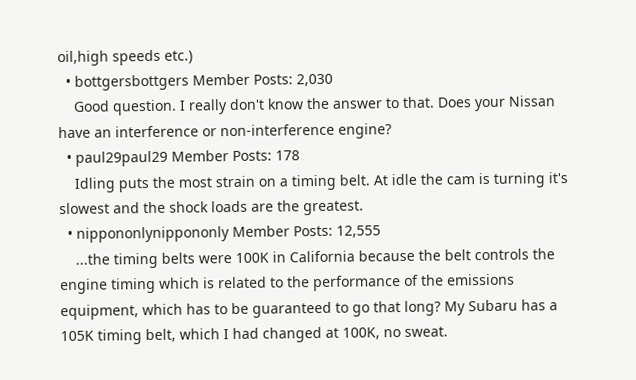oil,high speeds etc.)
  • bottgersbottgers Member Posts: 2,030
    Good question. I really don't know the answer to that. Does your Nissan have an interference or non-interference engine?
  • paul29paul29 Member Posts: 178
    Idling puts the most strain on a timing belt. At idle the cam is turning it's slowest and the shock loads are the greatest.
  • nippononlynippononly Member Posts: 12,555
    ...the timing belts were 100K in California because the belt controls the engine timing which is related to the performance of the emissions equipment, which has to be guaranteed to go that long? My Subaru has a 105K timing belt, which I had changed at 100K, no sweat.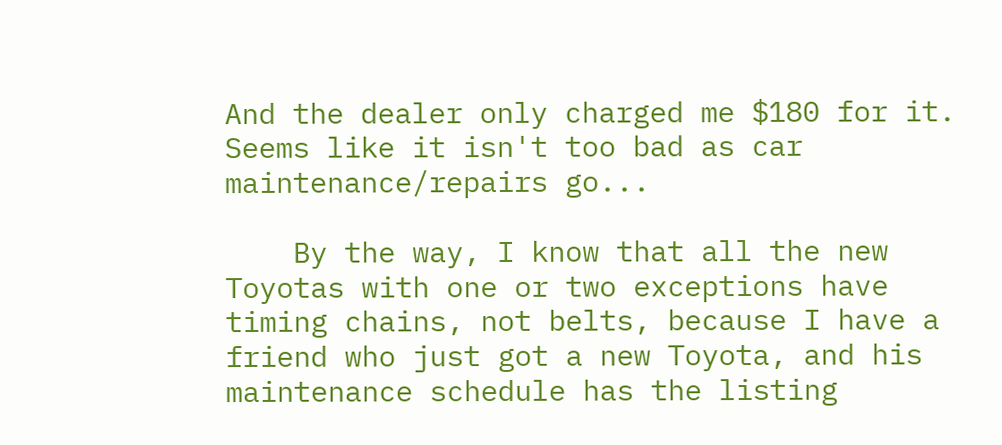And the dealer only charged me $180 for it. Seems like it isn't too bad as car maintenance/repairs go...

    By the way, I know that all the new Toyotas with one or two exceptions have timing chains, not belts, because I have a friend who just got a new Toyota, and his maintenance schedule has the listing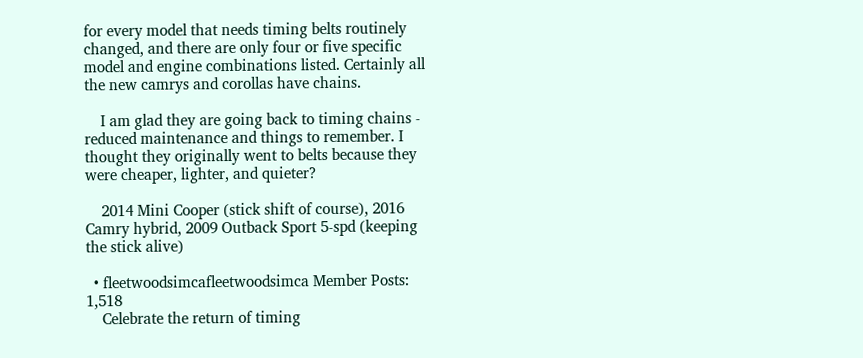for every model that needs timing belts routinely changed, and there are only four or five specific model and engine combinations listed. Certainly all the new camrys and corollas have chains.

    I am glad they are going back to timing chains - reduced maintenance and things to remember. I thought they originally went to belts because they were cheaper, lighter, and quieter?

    2014 Mini Cooper (stick shift of course), 2016 Camry hybrid, 2009 Outback Sport 5-spd (keeping the stick alive)

  • fleetwoodsimcafleetwoodsimca Member Posts: 1,518
    Celebrate the return of timing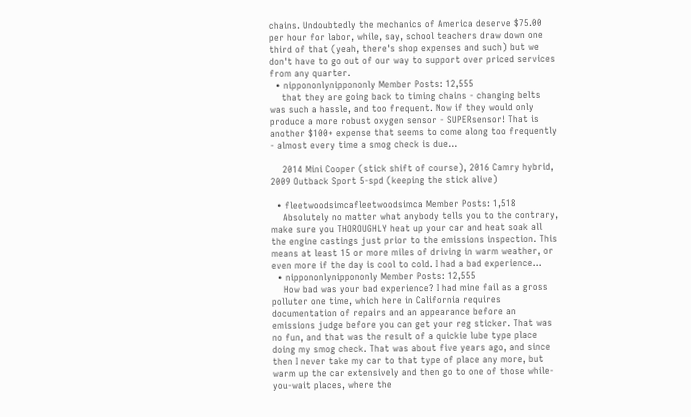chains. Undoubtedly the mechanics of America deserve $75.00 per hour for labor, while, say, school teachers draw down one third of that (yeah, there's shop expenses and such) but we don't have to go out of our way to support over priced services from any quarter.
  • nippononlynippononly Member Posts: 12,555
    that they are going back to timing chains - changing belts was such a hassle, and too frequent. Now if they would only produce a more robust oxygen sensor - SUPERsensor! That is another $100+ expense that seems to come along too frequently - almost every time a smog check is due...

    2014 Mini Cooper (stick shift of course), 2016 Camry hybrid, 2009 Outback Sport 5-spd (keeping the stick alive)

  • fleetwoodsimcafleetwoodsimca Member Posts: 1,518
    Absolutely no matter what anybody tells you to the contrary, make sure you THOROUGHLY heat up your car and heat soak all the engine castings just prior to the emissions inspection. This means at least 15 or more miles of driving in warm weather, or even more if the day is cool to cold. I had a bad experience...
  • nippononlynippononly Member Posts: 12,555
    How bad was your bad experience? I had mine fail as a gross polluter one time, which here in California requires documentation of repairs and an appearance before an emissions judge before you can get your reg sticker. That was no fun, and that was the result of a quickie lube type place doing my smog check. That was about five years ago, and since then I never take my car to that type of place any more, but warm up the car extensively and then go to one of those while-you-wait places, where the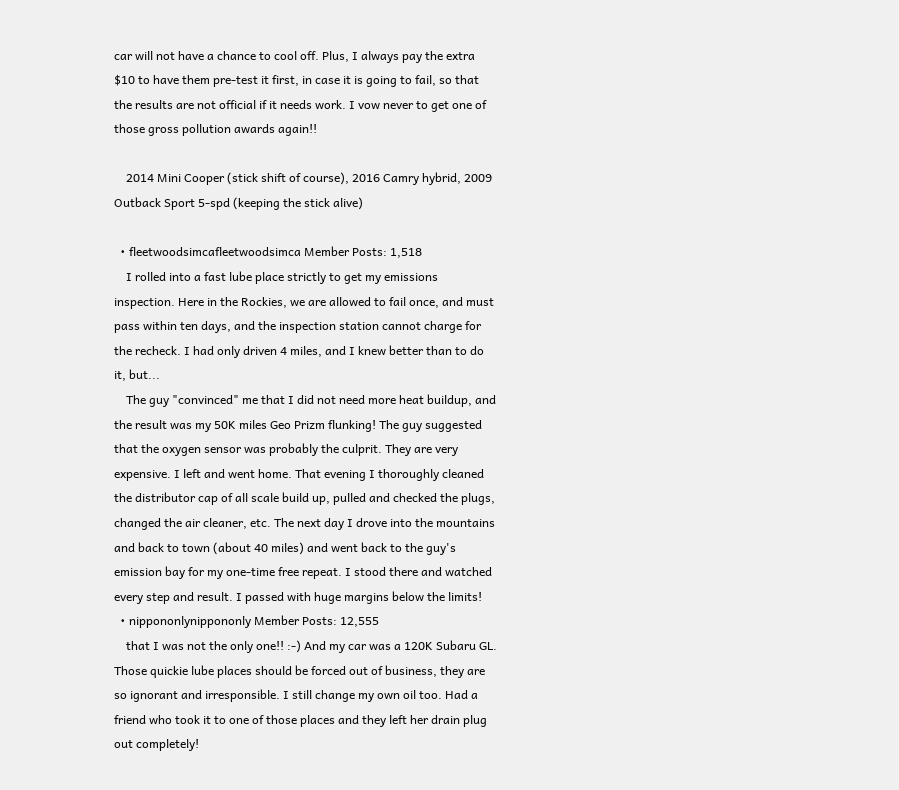car will not have a chance to cool off. Plus, I always pay the extra $10 to have them pre-test it first, in case it is going to fail, so that the results are not official if it needs work. I vow never to get one of those gross pollution awards again!!

    2014 Mini Cooper (stick shift of course), 2016 Camry hybrid, 2009 Outback Sport 5-spd (keeping the stick alive)

  • fleetwoodsimcafleetwoodsimca Member Posts: 1,518
    I rolled into a fast lube place strictly to get my emissions inspection. Here in the Rockies, we are allowed to fail once, and must pass within ten days, and the inspection station cannot charge for the recheck. I had only driven 4 miles, and I knew better than to do it, but...
    The guy "convinced" me that I did not need more heat buildup, and the result was my 50K miles Geo Prizm flunking! The guy suggested that the oxygen sensor was probably the culprit. They are very expensive. I left and went home. That evening I thoroughly cleaned the distributor cap of all scale build up, pulled and checked the plugs, changed the air cleaner, etc. The next day I drove into the mountains and back to town (about 40 miles) and went back to the guy's emission bay for my one-time free repeat. I stood there and watched every step and result. I passed with huge margins below the limits!
  • nippononlynippononly Member Posts: 12,555
    that I was not the only one!! :-) And my car was a 120K Subaru GL. Those quickie lube places should be forced out of business, they are so ignorant and irresponsible. I still change my own oil too. Had a friend who took it to one of those places and they left her drain plug out completely!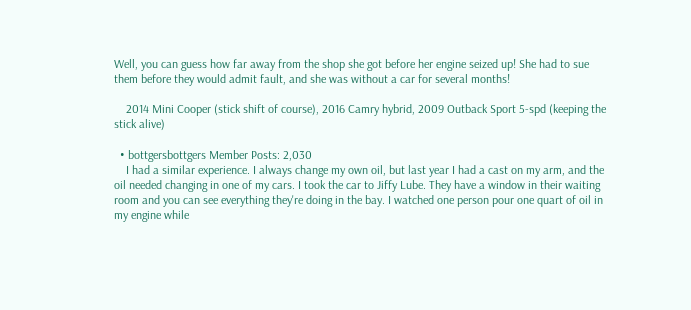Well, you can guess how far away from the shop she got before her engine seized up! She had to sue them before they would admit fault, and she was without a car for several months!

    2014 Mini Cooper (stick shift of course), 2016 Camry hybrid, 2009 Outback Sport 5-spd (keeping the stick alive)

  • bottgersbottgers Member Posts: 2,030
    I had a similar experience. I always change my own oil, but last year I had a cast on my arm, and the oil needed changing in one of my cars. I took the car to Jiffy Lube. They have a window in their waiting room and you can see everything they're doing in the bay. I watched one person pour one quart of oil in my engine while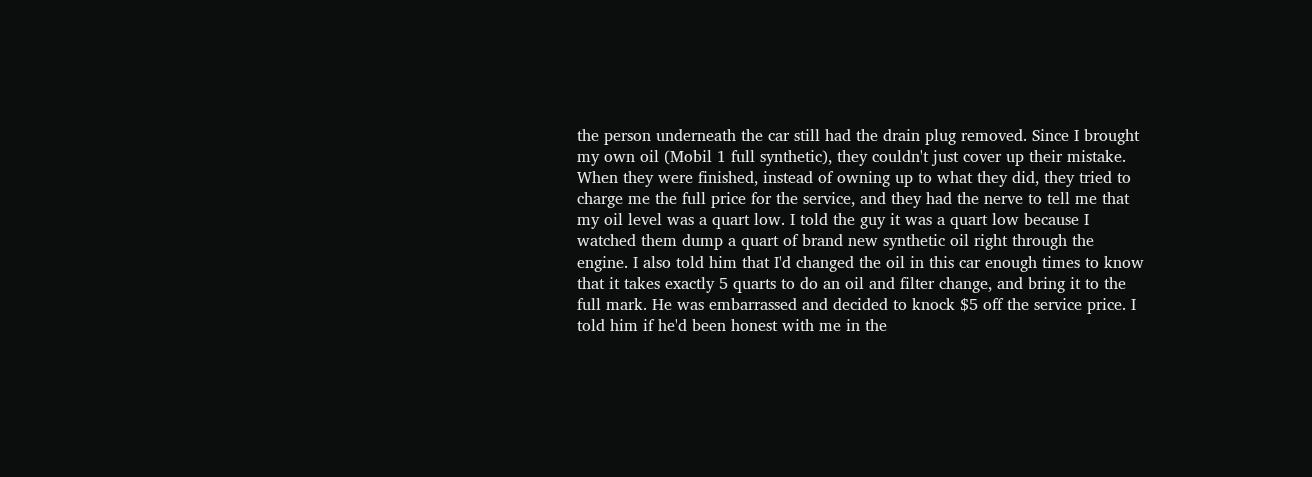the person underneath the car still had the drain plug removed. Since I brought my own oil (Mobil 1 full synthetic), they couldn't just cover up their mistake. When they were finished, instead of owning up to what they did, they tried to charge me the full price for the service, and they had the nerve to tell me that my oil level was a quart low. I told the guy it was a quart low because I watched them dump a quart of brand new synthetic oil right through the engine. I also told him that I'd changed the oil in this car enough times to know that it takes exactly 5 quarts to do an oil and filter change, and bring it to the full mark. He was embarrassed and decided to knock $5 off the service price. I told him if he'd been honest with me in the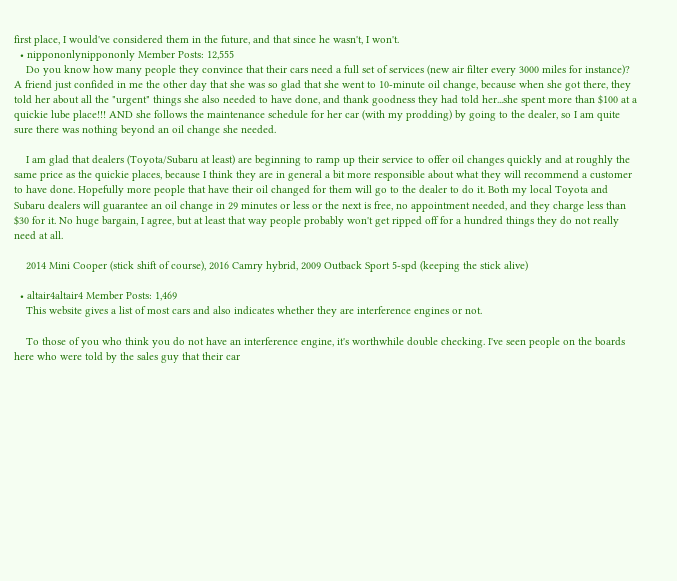first place, I would've considered them in the future, and that since he wasn't, I won't.
  • nippononlynippononly Member Posts: 12,555
    Do you know how many people they convince that their cars need a full set of services (new air filter every 3000 miles for instance)? A friend just confided in me the other day that she was so glad that she went to 10-minute oil change, because when she got there, they told her about all the "urgent" things she also needed to have done, and thank goodness they had told her...she spent more than $100 at a quickie lube place!!! AND she follows the maintenance schedule for her car (with my prodding) by going to the dealer, so I am quite sure there was nothing beyond an oil change she needed.

    I am glad that dealers (Toyota/Subaru at least) are beginning to ramp up their service to offer oil changes quickly and at roughly the same price as the quickie places, because I think they are in general a bit more responsible about what they will recommend a customer to have done. Hopefully more people that have their oil changed for them will go to the dealer to do it. Both my local Toyota and Subaru dealers will guarantee an oil change in 29 minutes or less or the next is free, no appointment needed, and they charge less than $30 for it. No huge bargain, I agree, but at least that way people probably won't get ripped off for a hundred things they do not really need at all.

    2014 Mini Cooper (stick shift of course), 2016 Camry hybrid, 2009 Outback Sport 5-spd (keeping the stick alive)

  • altair4altair4 Member Posts: 1,469
    This website gives a list of most cars and also indicates whether they are interference engines or not.

    To those of you who think you do not have an interference engine, it's worthwhile double checking. I've seen people on the boards here who were told by the sales guy that their car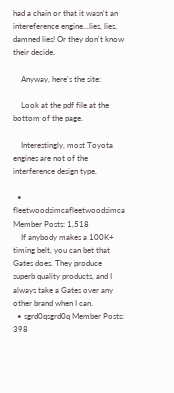had a chain or that it wasn't an intereference engine...lies, lies, damned lies! Or they don't know their decide.

    Anyway, here's the site:

    Look at the pdf file at the bottom of the page.

    Interestingly, most Toyota engines are not of the interference design type.

  • fleetwoodsimcafleetwoodsimca Member Posts: 1,518
    If anybody makes a 100K+ timing belt, you can bet that Gates does. They produce superb quality products, and I always take a Gates over any other brand when I can.
  • sgrd0qsgrd0q Member Posts: 398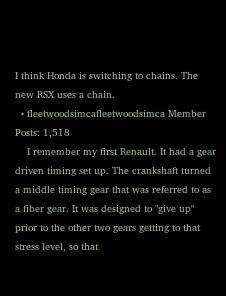I think Honda is switching to chains. The new RSX uses a chain.
  • fleetwoodsimcafleetwoodsimca Member Posts: 1,518
    I remember my first Renault. It had a gear driven timing set up. The crankshaft turned a middle timing gear that was referred to as a fiber gear. It was designed to "give up" prior to the other two gears getting to that stress level, so that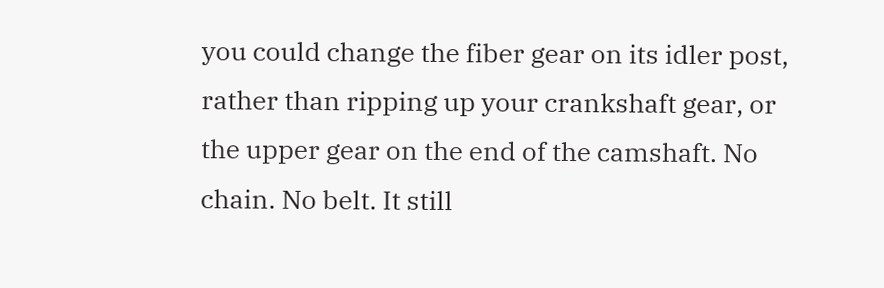you could change the fiber gear on its idler post, rather than ripping up your crankshaft gear, or the upper gear on the end of the camshaft. No chain. No belt. It still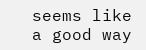seems like a good way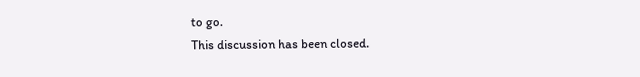to go.
This discussion has been closed.